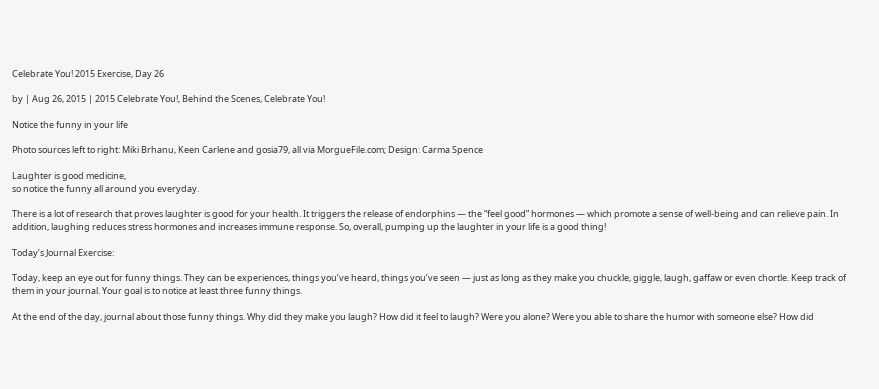Celebrate You! 2015 Exercise, Day 26

by | Aug 26, 2015 | 2015 Celebrate You!, Behind the Scenes, Celebrate You!

Notice the funny in your life

Photo sources left to right: Miki Brhanu, Keen Carlene and gosia79, all via MorgueFile.com; Design: Carma Spence

Laughter is good medicine,
so notice the funny all around you everyday.

There is a lot of research that proves laughter is good for your health. It triggers the release of endorphins — the “feel good” hormones — which promote a sense of well-being and can relieve pain. In addition, laughing reduces stress hormones and increases immune response. So, overall, pumping up the laughter in your life is a good thing!

Today’s Journal Exercise:

Today, keep an eye out for funny things. They can be experiences, things you’ve heard, things you’ve seen — just as long as they make you chuckle, giggle, laugh, gaffaw or even chortle. Keep track of them in your journal. Your goal is to notice at least three funny things.

At the end of the day, journal about those funny things. Why did they make you laugh? How did it feel to laugh? Were you alone? Were you able to share the humor with someone else? How did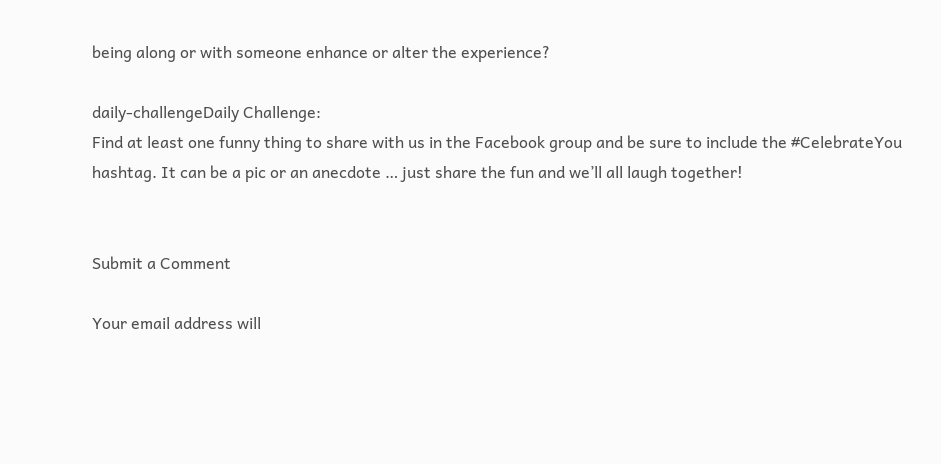being along or with someone enhance or alter the experience?

daily-challengeDaily Challenge:
Find at least one funny thing to share with us in the Facebook group and be sure to include the #CelebrateYou hashtag. It can be a pic or an anecdote … just share the fun and we’ll all laugh together!


Submit a Comment

Your email address will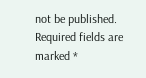not be published. Required fields are marked *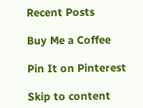Recent Posts

Buy Me a Coffee

Pin It on Pinterest

Skip to content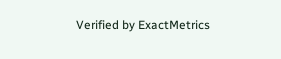Verified by ExactMetrics